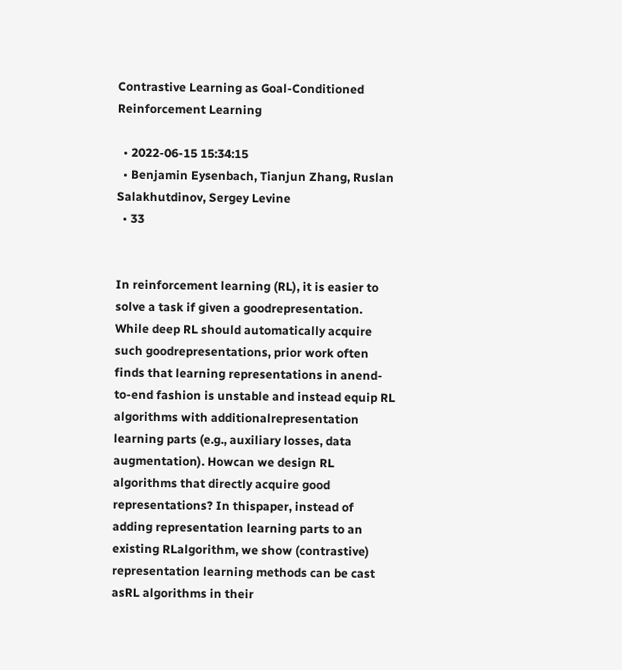Contrastive Learning as Goal-Conditioned Reinforcement Learning

  • 2022-06-15 15:34:15
  • Benjamin Eysenbach, Tianjun Zhang, Ruslan Salakhutdinov, Sergey Levine
  • 33


In reinforcement learning (RL), it is easier to solve a task if given a goodrepresentation. While deep RL should automatically acquire such goodrepresentations, prior work often finds that learning representations in anend-to-end fashion is unstable and instead equip RL algorithms with additionalrepresentation learning parts (e.g., auxiliary losses, data augmentation). Howcan we design RL algorithms that directly acquire good representations? In thispaper, instead of adding representation learning parts to an existing RLalgorithm, we show (contrastive) representation learning methods can be cast asRL algorithms in their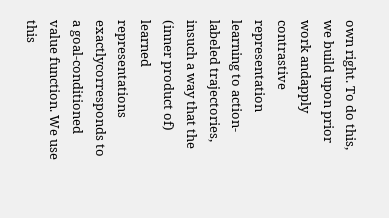own right. To do this, we build upon prior work andapply contrastive representation learning to action-labeled trajectories, insuch a way that the (inner product of) learned representations exactlycorresponds to a goal-conditioned value function. We use this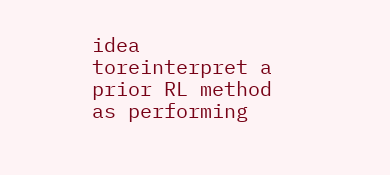idea toreinterpret a prior RL method as performing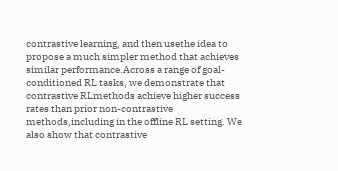contrastive learning, and then usethe idea to propose a much simpler method that achieves similar performance.Across a range of goal-conditioned RL tasks, we demonstrate that contrastive RLmethods achieve higher success rates than prior non-contrastive methods,including in the offline RL setting. We also show that contrastive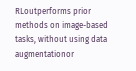RLoutperforms prior methods on image-based tasks, without using data augmentationor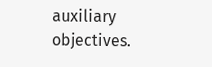auxiliary objectives.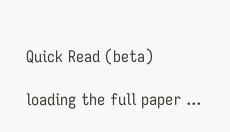Quick Read (beta)

loading the full paper ...